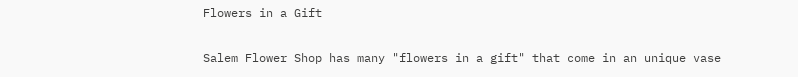Flowers in a Gift

Salem Flower Shop has many "flowers in a gift" that come in an unique vase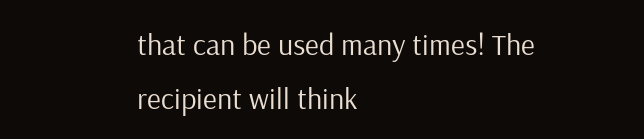that can be used many times! The recipient will think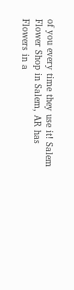of you every time they use it! Salem Flower Shop in Salem, AR has Flowers in a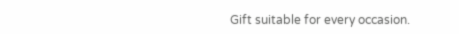Gift suitable for every occasion.